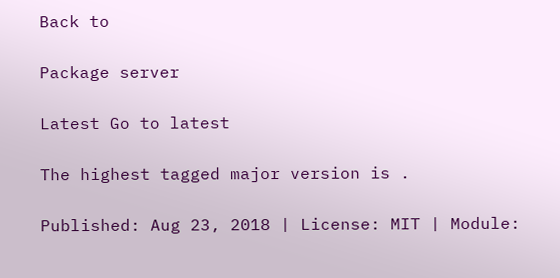Back to

Package server

Latest Go to latest

The highest tagged major version is .

Published: Aug 23, 2018 | License: MIT | Module: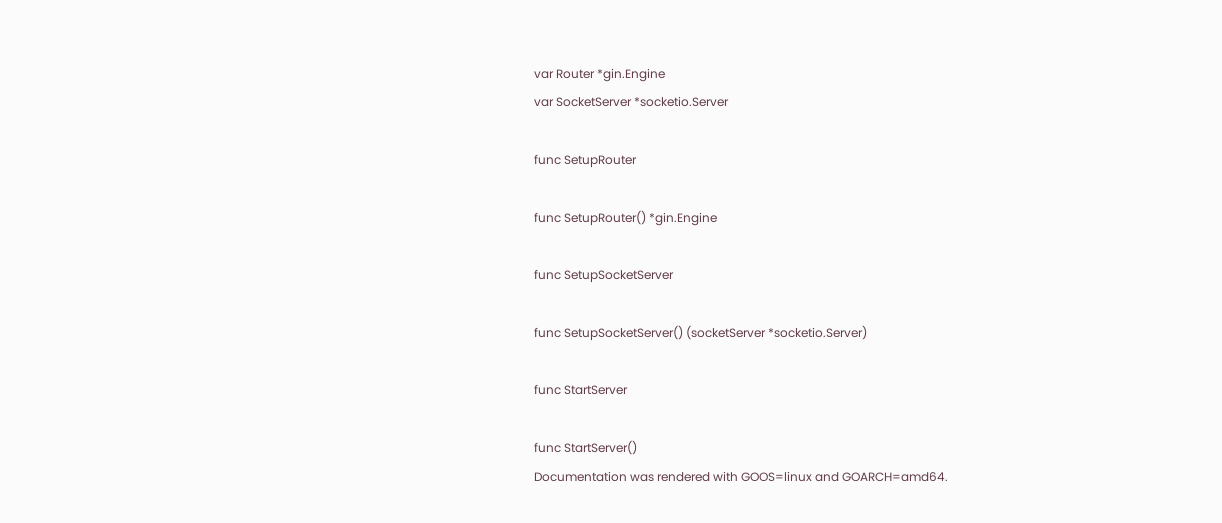var Router *gin.Engine
var SocketServer *socketio.Server

func SetupRouter

func SetupRouter() *gin.Engine

func SetupSocketServer

func SetupSocketServer() (socketServer *socketio.Server)

func StartServer

func StartServer()
Documentation was rendered with GOOS=linux and GOARCH=amd64.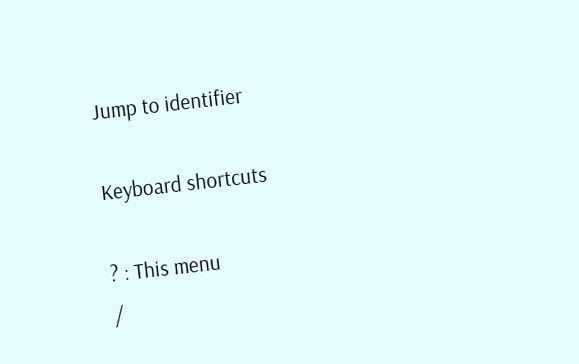Jump to identifier

Keyboard shortcuts

? : This menu
/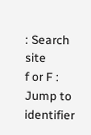: Search site
f or F : Jump to identifier